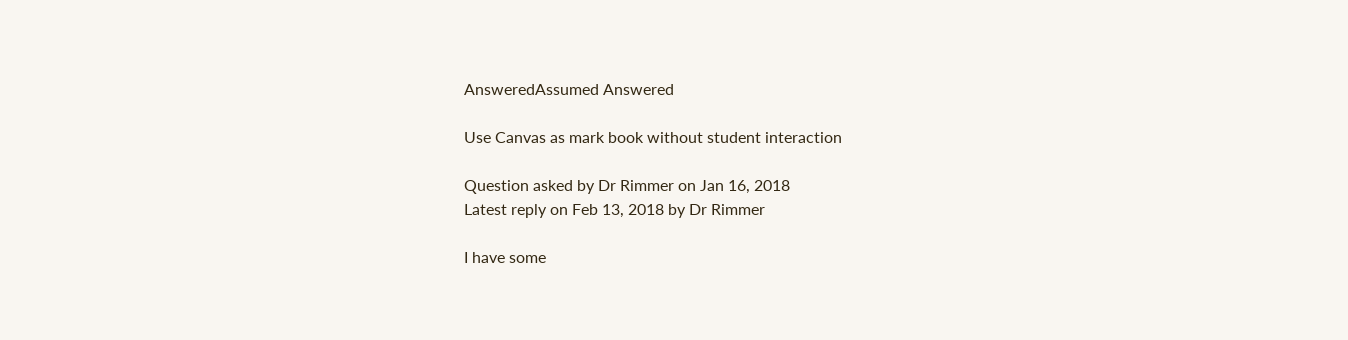AnsweredAssumed Answered

Use Canvas as mark book without student interaction

Question asked by Dr Rimmer on Jan 16, 2018
Latest reply on Feb 13, 2018 by Dr Rimmer

I have some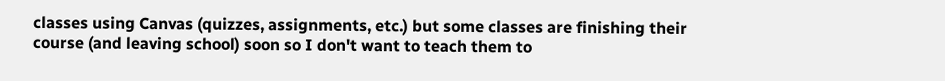classes using Canvas (quizzes, assignments, etc.) but some classes are finishing their course (and leaving school) soon so I don't want to teach them to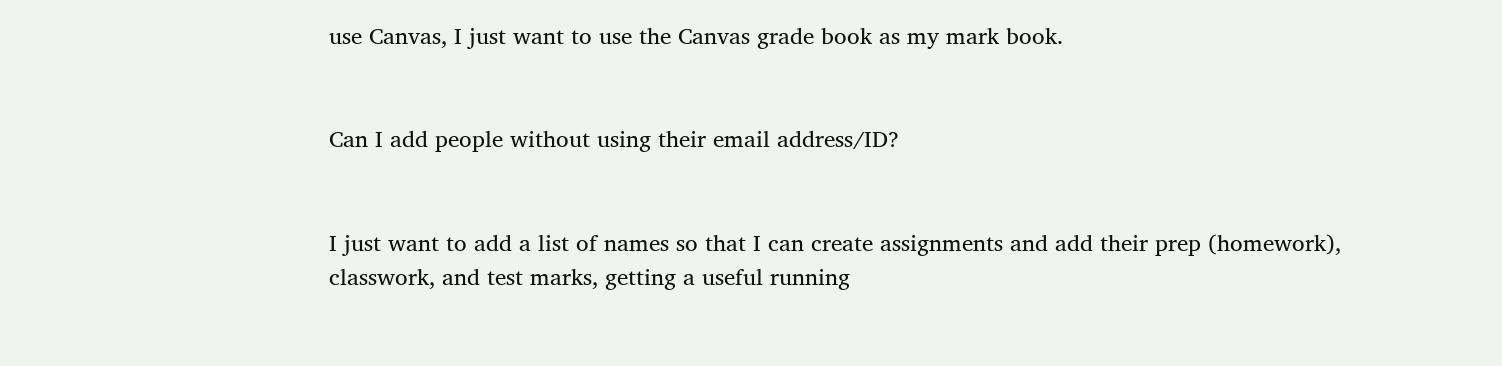use Canvas, I just want to use the Canvas grade book as my mark book.


Can I add people without using their email address/ID?


I just want to add a list of names so that I can create assignments and add their prep (homework), classwork, and test marks, getting a useful running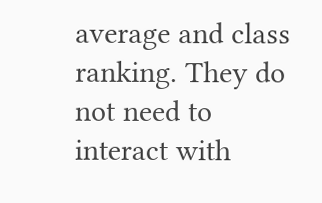average and class ranking. They do not need to interact with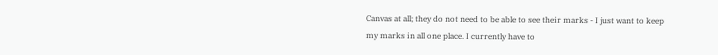Canvas at all; they do not need to be able to see their marks - I just want to keep my marks in all one place. I currently have to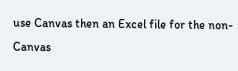use Canvas then an Excel file for the non-Canvas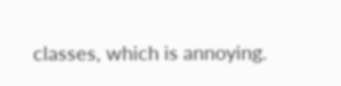classes, which is annoying.